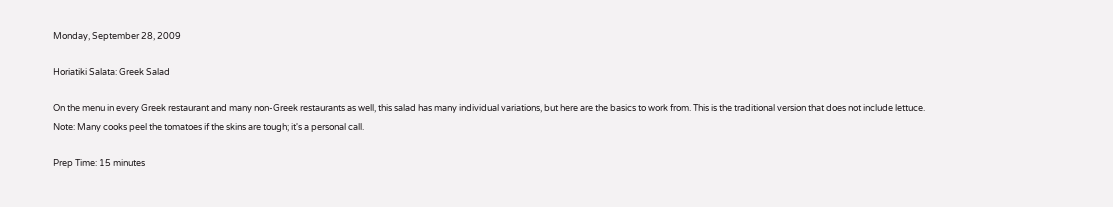Monday, September 28, 2009

Horiatiki Salata: Greek Salad

On the menu in every Greek restaurant and many non-Greek restaurants as well, this salad has many individual variations, but here are the basics to work from. This is the traditional version that does not include lettuce.
Note: Many cooks peel the tomatoes if the skins are tough; it's a personal call.

Prep Time: 15 minutes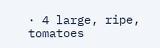· 4 large, ripe, tomatoes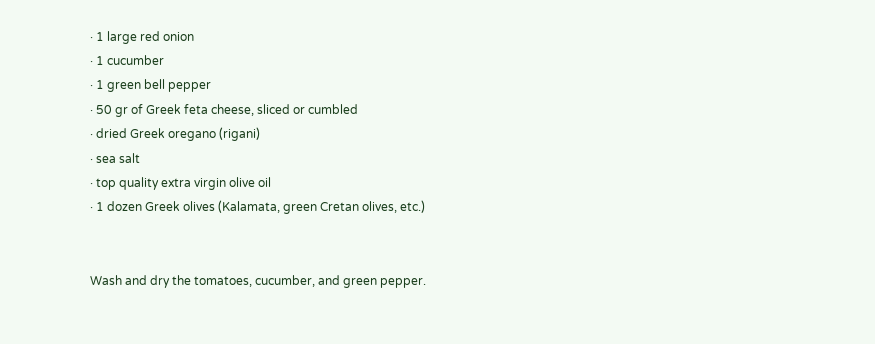· 1 large red onion
· 1 cucumber
· 1 green bell pepper
· 50 gr of Greek feta cheese, sliced or cumbled
· dried Greek oregano (rigani)
· sea salt
· top quality extra virgin olive oil
· 1 dozen Greek olives (Kalamata, green Cretan olives, etc.)


Wash and dry the tomatoes, cucumber, and green pepper.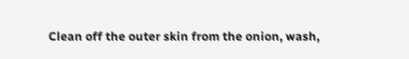Clean off the outer skin from the onion, wash,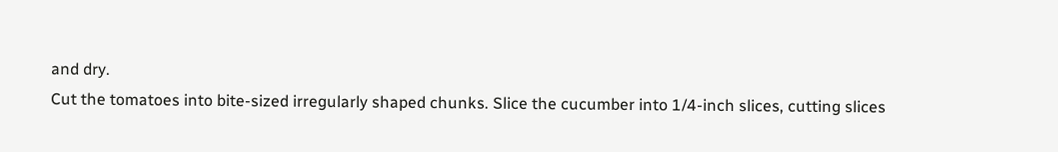and dry.
Cut the tomatoes into bite-sized irregularly shaped chunks. Slice the cucumber into 1/4-inch slices, cutting slices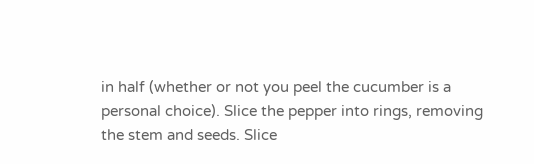in half (whether or not you peel the cucumber is a personal choice). Slice the pepper into rings, removing the stem and seeds. Slice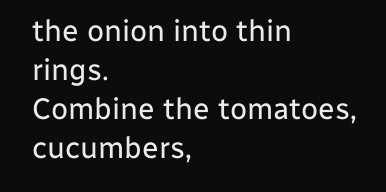the onion into thin rings.
Combine the tomatoes, cucumbers,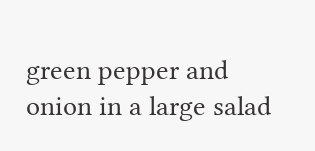green pepper and onion in a large salad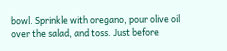bowl. Sprinkle with oregano, pour olive oil over the salad, and toss. Just before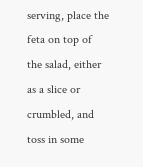serving, place the feta on top of the salad, either as a slice or crumbled, and toss in some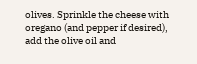olives. Sprinkle the cheese with oregano (and pepper if desired), add the olive oil and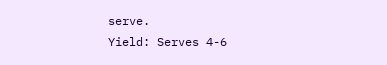serve.
Yield: Serves 4-6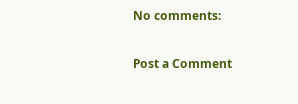No comments:

Post a Comment